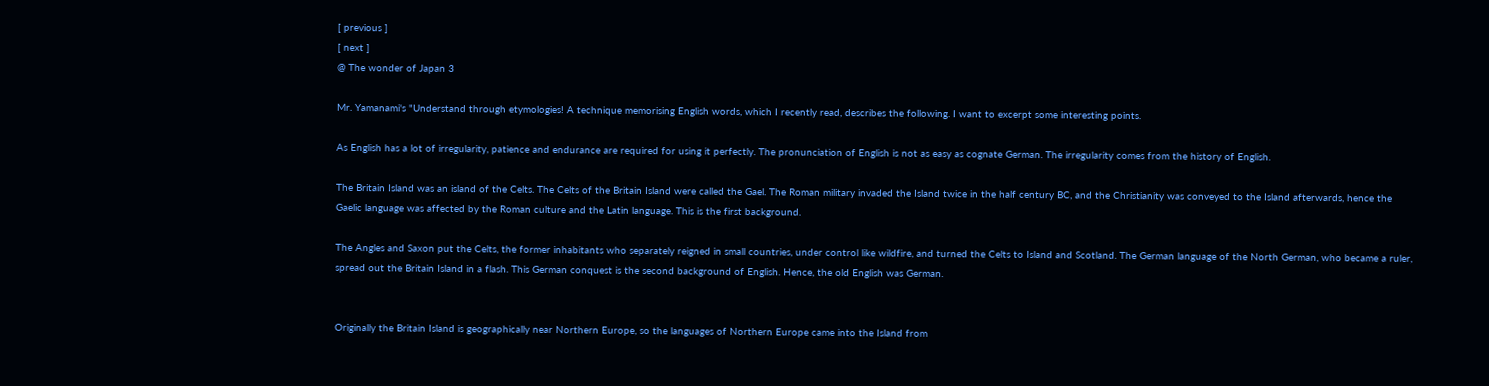[ previous ]
[ next ]
@ The wonder of Japan 3

Mr. Yamanami's "Understand through etymologies! A technique memorising English words, which I recently read, describes the following. I want to excerpt some interesting points.

As English has a lot of irregularity, patience and endurance are required for using it perfectly. The pronunciation of English is not as easy as cognate German. The irregularity comes from the history of English.

The Britain Island was an island of the Celts. The Celts of the Britain Island were called the Gael. The Roman military invaded the Island twice in the half century BC, and the Christianity was conveyed to the Island afterwards, hence the Gaelic language was affected by the Roman culture and the Latin language. This is the first background.

The Angles and Saxon put the Celts, the former inhabitants who separately reigned in small countries, under control like wildfire, and turned the Celts to Island and Scotland. The German language of the North German, who became a ruler, spread out the Britain Island in a flash. This German conquest is the second background of English. Hence, the old English was German.


Originally the Britain Island is geographically near Northern Europe, so the languages of Northern Europe came into the Island from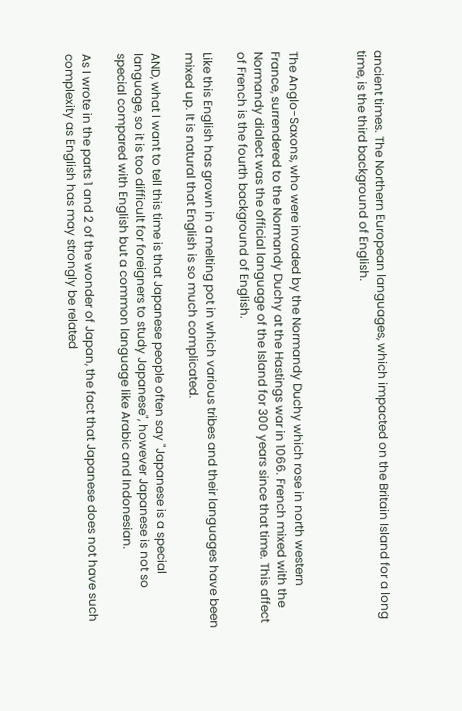ancient times. The Northern European languages, which impacted on the Britain Island for a long time, is the third background of English.



The Anglo-Saxons, who were invaded by the Normandy Duchy which rose in north western France, surrendered to the Normandy Duchy at the Hastings war in 1066. French mixed with the Normandy dialect was the official language of the Island for 300 years since that time. This affect of French is the fourth background of English.

Like this English has grown in a melting pot in which various tribes and their languages have been mixed up. It is natural that English is so much complicated.

AND, what I want to tell this time is that Japanese people often say "Japanese is a special language, so it is too difficult for foreigners to study Japanese", however Japanese is not so special compared with English but a common language like Arabic and Indonesian.

As I wrote in the parts 1 and 2 of the wonder of Japan, the fact that Japanese does not have such complexity as English has may strongly be related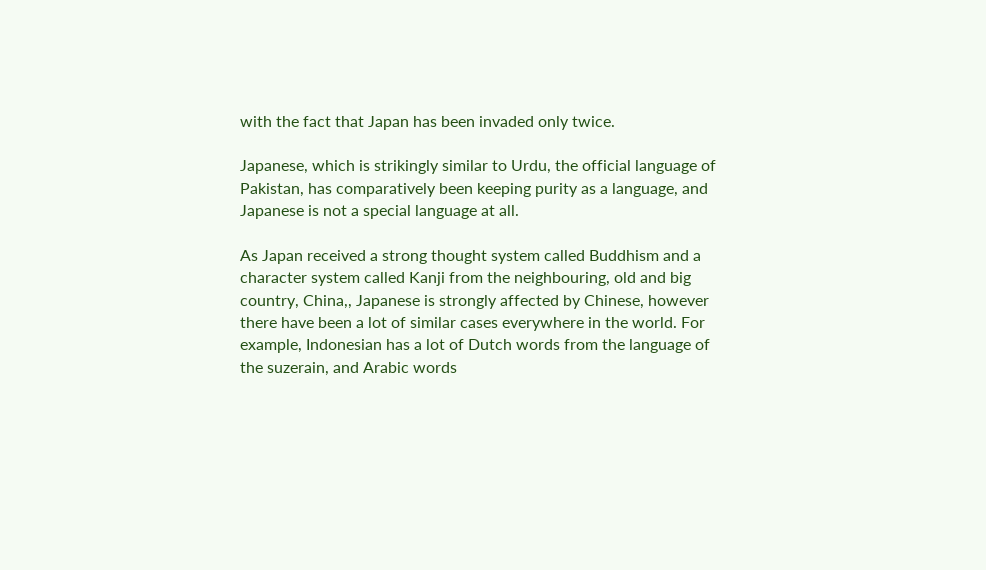with the fact that Japan has been invaded only twice.

Japanese, which is strikingly similar to Urdu, the official language of Pakistan, has comparatively been keeping purity as a language, and Japanese is not a special language at all.

As Japan received a strong thought system called Buddhism and a character system called Kanji from the neighbouring, old and big country, China,, Japanese is strongly affected by Chinese, however there have been a lot of similar cases everywhere in the world. For example, Indonesian has a lot of Dutch words from the language of the suzerain, and Arabic words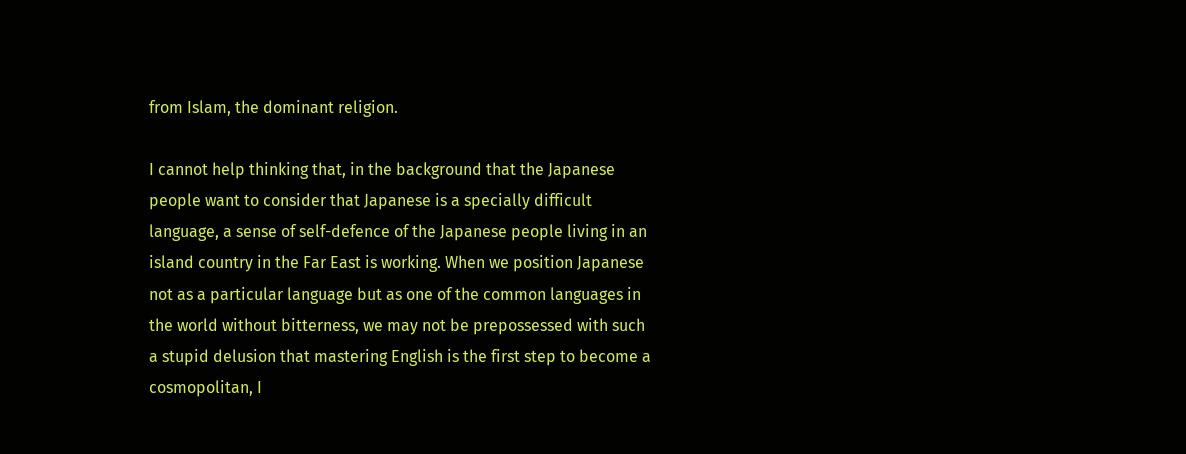from Islam, the dominant religion.

I cannot help thinking that, in the background that the Japanese people want to consider that Japanese is a specially difficult language, a sense of self-defence of the Japanese people living in an island country in the Far East is working. When we position Japanese not as a particular language but as one of the common languages in the world without bitterness, we may not be prepossessed with such a stupid delusion that mastering English is the first step to become a cosmopolitan, I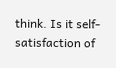think. Is it self-satisfaction of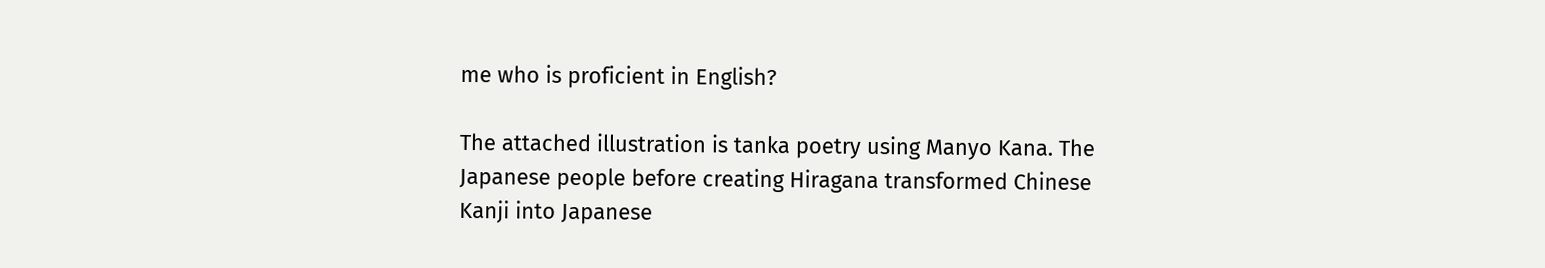me who is proficient in English?

The attached illustration is tanka poetry using Manyo Kana. The Japanese people before creating Hiragana transformed Chinese Kanji into Japanese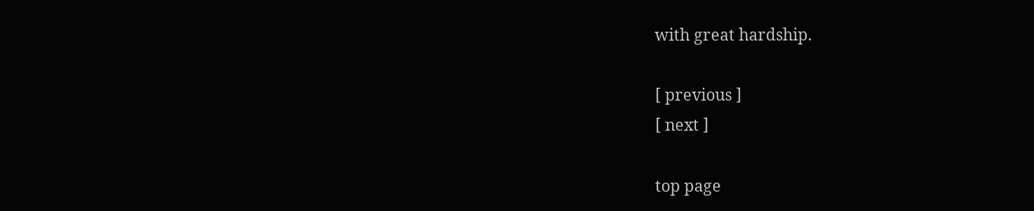with great hardship.

[ previous ]
[ next ]

top page